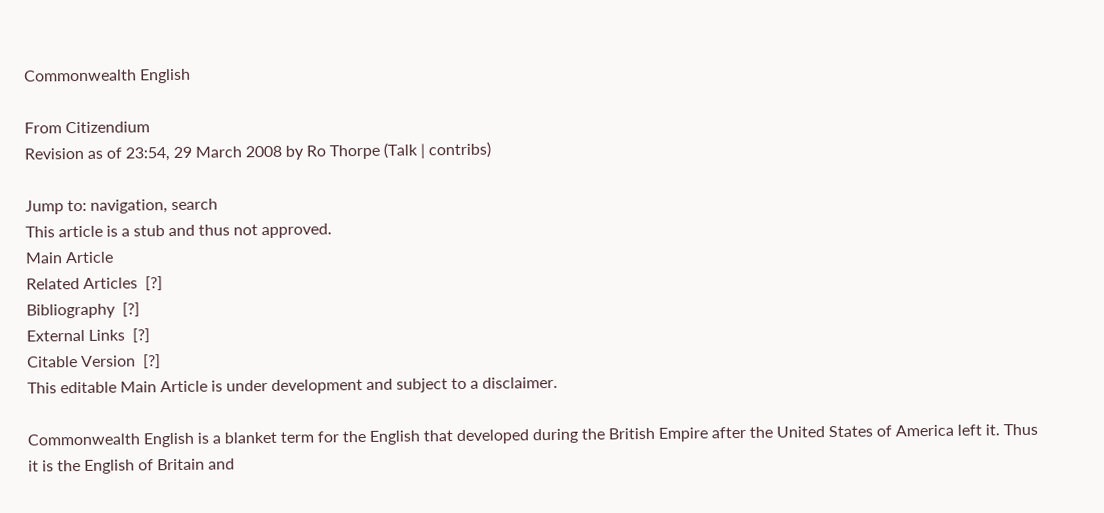Commonwealth English

From Citizendium
Revision as of 23:54, 29 March 2008 by Ro Thorpe (Talk | contribs)

Jump to: navigation, search
This article is a stub and thus not approved.
Main Article
Related Articles  [?]
Bibliography  [?]
External Links  [?]
Citable Version  [?]
This editable Main Article is under development and subject to a disclaimer.

Commonwealth English is a blanket term for the English that developed during the British Empire after the United States of America left it. Thus it is the English of Britain and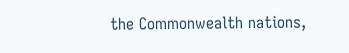the Commonwealth nations,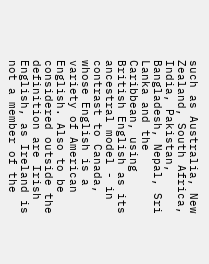such as Australia, New Zealand, South Africa, India, Pakistan, Bangladesh, Nepal, Sri Lanka and the Caribbean, using British English as its ancestral model - in contrast to Canada, whose English is a variety of American English. Also to be considered outside the definition are Irish English, as Ireland is not a member of the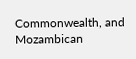Commonwealth, and Mozambican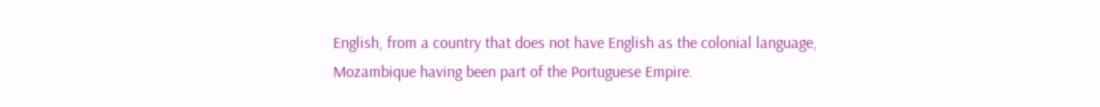English, from a country that does not have English as the colonial language, Mozambique having been part of the Portuguese Empire.